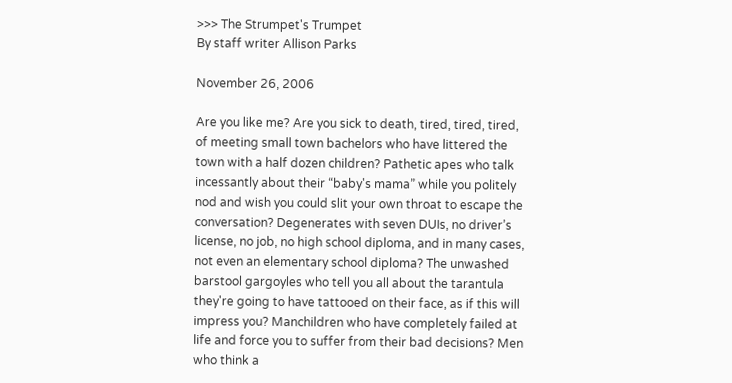>>> The Strumpet's Trumpet
By staff writer Allison Parks

November 26, 2006

Are you like me? Are you sick to death, tired, tired, tired, of meeting small town bachelors who have littered the town with a half dozen children? Pathetic apes who talk incessantly about their “baby's mama” while you politely nod and wish you could slit your own throat to escape the conversation? Degenerates with seven DUIs, no driver’s license, no job, no high school diploma, and in many cases, not even an elementary school diploma? The unwashed barstool gargoyles who tell you all about the tarantula they're going to have tattooed on their face, as if this will impress you? Manchildren who have completely failed at life and force you to suffer from their bad decisions? Men who think a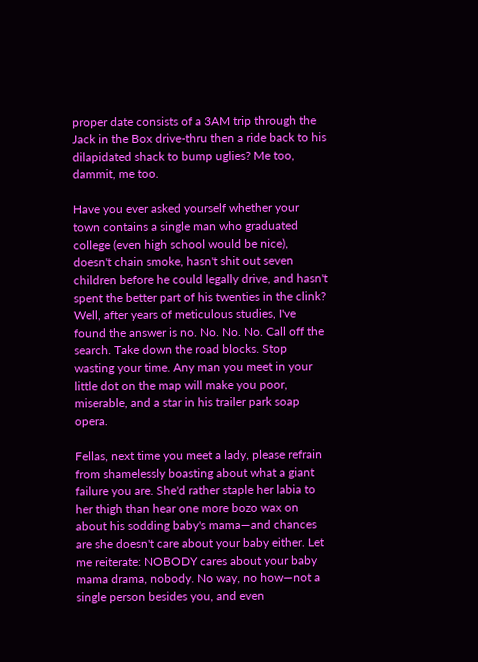proper date consists of a 3AM trip through the Jack in the Box drive-thru then a ride back to his dilapidated shack to bump uglies? Me too, dammit, me too.

Have you ever asked yourself whether your town contains a single man who graduated college (even high school would be nice), doesn't chain smoke, hasn't shit out seven children before he could legally drive, and hasn't spent the better part of his twenties in the clink? Well, after years of meticulous studies, I've found the answer is no. No. No. No. Call off the search. Take down the road blocks. Stop wasting your time. Any man you meet in your little dot on the map will make you poor, miserable, and a star in his trailer park soap opera.

Fellas, next time you meet a lady, please refrain from shamelessly boasting about what a giant failure you are. She'd rather staple her labia to her thigh than hear one more bozo wax on about his sodding baby's mama—and chances are she doesn't care about your baby either. Let me reiterate: NOBODY cares about your baby mama drama, nobody. No way, no how—not a single person besides you, and even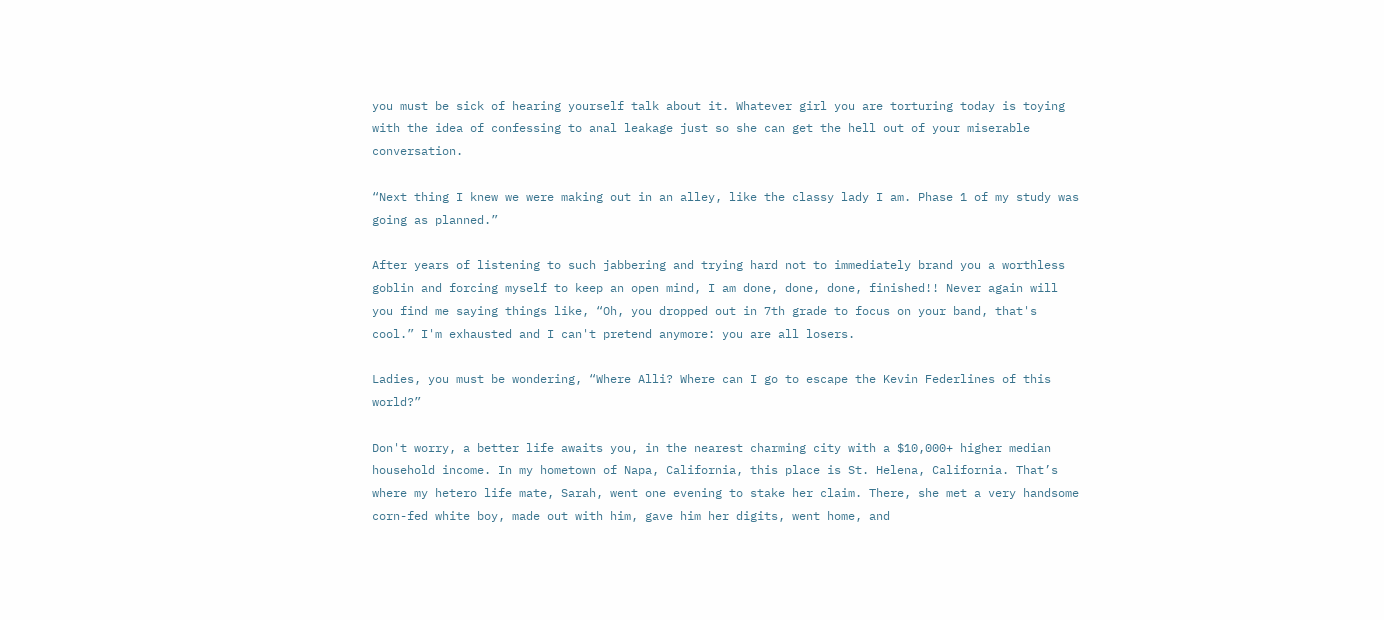you must be sick of hearing yourself talk about it. Whatever girl you are torturing today is toying with the idea of confessing to anal leakage just so she can get the hell out of your miserable conversation.

“Next thing I knew we were making out in an alley, like the classy lady I am. Phase 1 of my study was going as planned.”

After years of listening to such jabbering and trying hard not to immediately brand you a worthless goblin and forcing myself to keep an open mind, I am done, done, done, finished!! Never again will you find me saying things like, “Oh, you dropped out in 7th grade to focus on your band, that's cool.” I'm exhausted and I can't pretend anymore: you are all losers.

Ladies, you must be wondering, “Where Alli? Where can I go to escape the Kevin Federlines of this world?”

Don't worry, a better life awaits you, in the nearest charming city with a $10,000+ higher median household income. In my hometown of Napa, California, this place is St. Helena, California. That’s where my hetero life mate, Sarah, went one evening to stake her claim. There, she met a very handsome corn-fed white boy, made out with him, gave him her digits, went home, and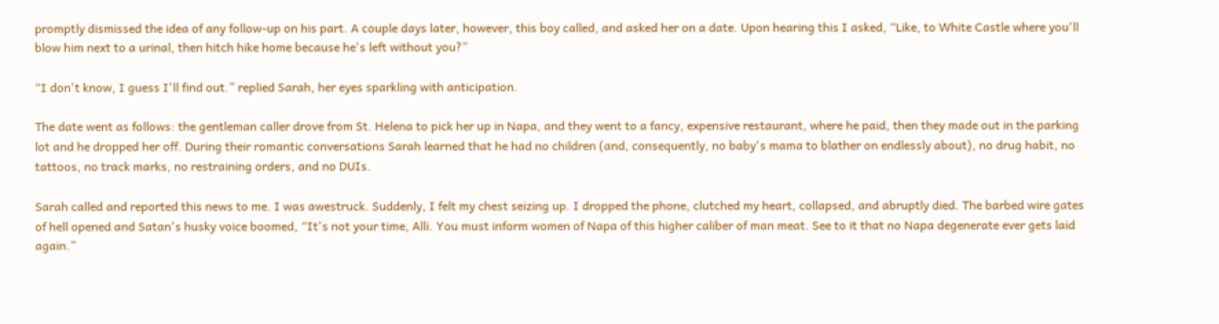promptly dismissed the idea of any follow-up on his part. A couple days later, however, this boy called, and asked her on a date. Upon hearing this I asked, “Like, to White Castle where you'll blow him next to a urinal, then hitch hike home because he's left without you?”

“I don't know, I guess I'll find out.” replied Sarah, her eyes sparkling with anticipation.

The date went as follows: the gentleman caller drove from St. Helena to pick her up in Napa, and they went to a fancy, expensive restaurant, where he paid, then they made out in the parking lot and he dropped her off. During their romantic conversations Sarah learned that he had no children (and, consequently, no baby's mama to blather on endlessly about), no drug habit, no tattoos, no track marks, no restraining orders, and no DUIs.

Sarah called and reported this news to me. I was awestruck. Suddenly, I felt my chest seizing up. I dropped the phone, clutched my heart, collapsed, and abruptly died. The barbed wire gates of hell opened and Satan's husky voice boomed, “It's not your time, Alli. You must inform women of Napa of this higher caliber of man meat. See to it that no Napa degenerate ever gets laid again.”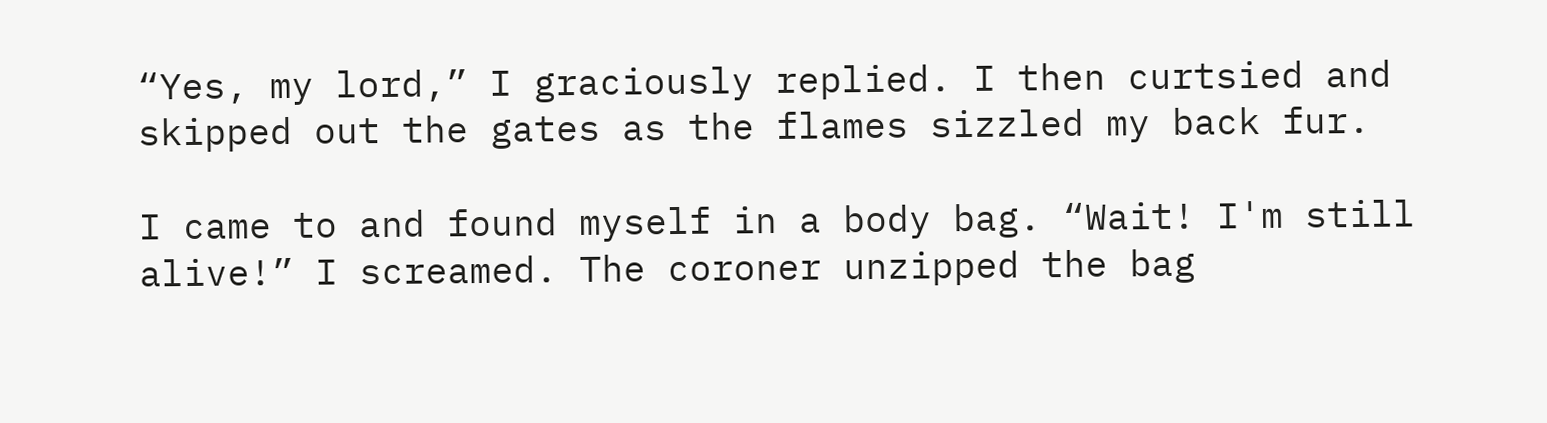“Yes, my lord,” I graciously replied. I then curtsied and skipped out the gates as the flames sizzled my back fur.

I came to and found myself in a body bag. “Wait! I'm still alive!” I screamed. The coroner unzipped the bag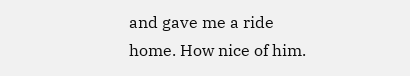and gave me a ride
home. How nice of him.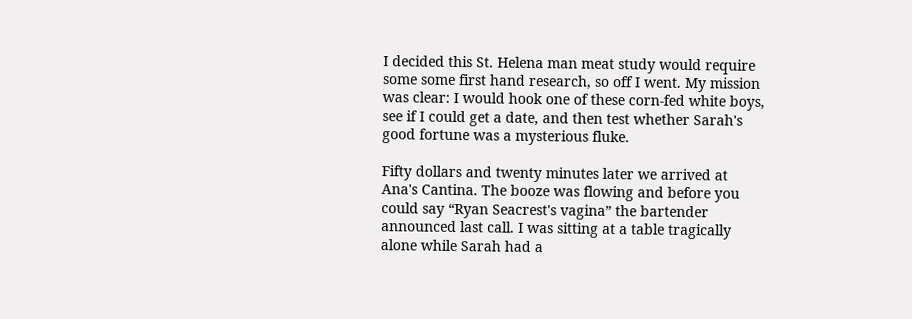I decided this St. Helena man meat study would require some some first hand research, so off I went. My mission was clear: I would hook one of these corn-fed white boys, see if I could get a date, and then test whether Sarah's good fortune was a mysterious fluke.

Fifty dollars and twenty minutes later we arrived at Ana's Cantina. The booze was flowing and before you could say “Ryan Seacrest's vagina” the bartender announced last call. I was sitting at a table tragically alone while Sarah had a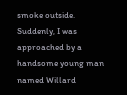smoke outside. Suddenly, I was approached by a handsome young man named Willard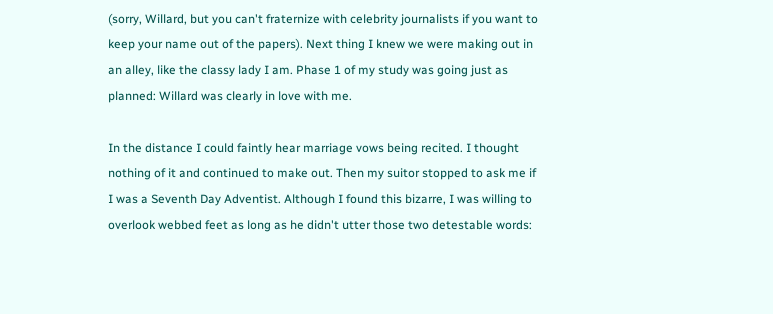(sorry, Willard, but you can't fraternize with celebrity journalists if you want to keep your name out of the papers). Next thing I knew we were making out in an alley, like the classy lady I am. Phase 1 of my study was going just as planned: Willard was clearly in love with me.

In the distance I could faintly hear marriage vows being recited. I thought nothing of it and continued to make out. Then my suitor stopped to ask me if I was a Seventh Day Adventist. Although I found this bizarre, I was willing to overlook webbed feet as long as he didn't utter those two detestable words: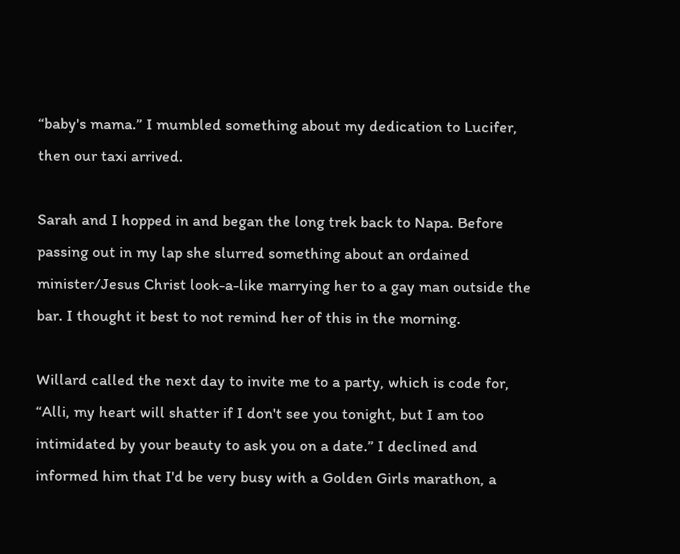“baby's mama.” I mumbled something about my dedication to Lucifer, then our taxi arrived.

Sarah and I hopped in and began the long trek back to Napa. Before passing out in my lap she slurred something about an ordained minister/Jesus Christ look-a-like marrying her to a gay man outside the bar. I thought it best to not remind her of this in the morning.

Willard called the next day to invite me to a party, which is code for, “Alli, my heart will shatter if I don't see you tonight, but I am too intimidated by your beauty to ask you on a date.” I declined and informed him that I'd be very busy with a Golden Girls marathon, a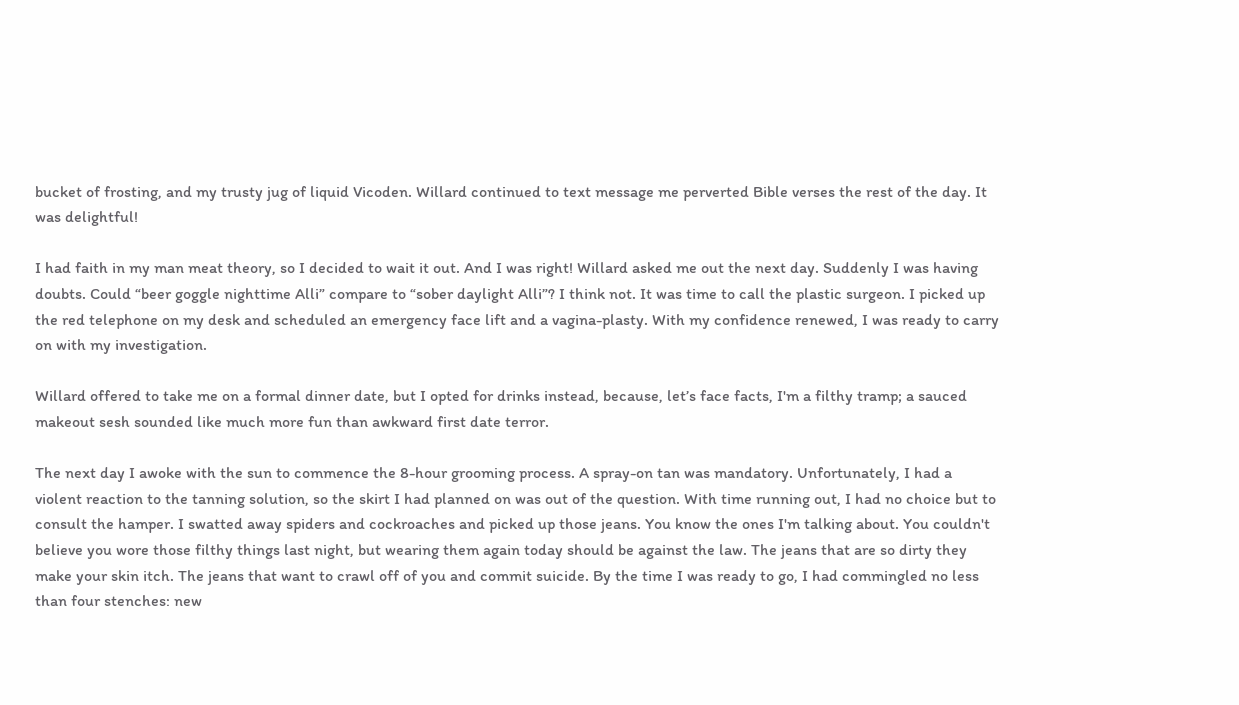bucket of frosting, and my trusty jug of liquid Vicoden. Willard continued to text message me perverted Bible verses the rest of the day. It was delightful!

I had faith in my man meat theory, so I decided to wait it out. And I was right! Willard asked me out the next day. Suddenly I was having doubts. Could “beer goggle nighttime Alli” compare to “sober daylight Alli”? I think not. It was time to call the plastic surgeon. I picked up the red telephone on my desk and scheduled an emergency face lift and a vagina-plasty. With my confidence renewed, I was ready to carry on with my investigation.

Willard offered to take me on a formal dinner date, but I opted for drinks instead, because, let’s face facts, I'm a filthy tramp; a sauced makeout sesh sounded like much more fun than awkward first date terror.

The next day I awoke with the sun to commence the 8-hour grooming process. A spray-on tan was mandatory. Unfortunately, I had a violent reaction to the tanning solution, so the skirt I had planned on was out of the question. With time running out, I had no choice but to consult the hamper. I swatted away spiders and cockroaches and picked up those jeans. You know the ones I'm talking about. You couldn't believe you wore those filthy things last night, but wearing them again today should be against the law. The jeans that are so dirty they make your skin itch. The jeans that want to crawl off of you and commit suicide. By the time I was ready to go, I had commingled no less than four stenches: new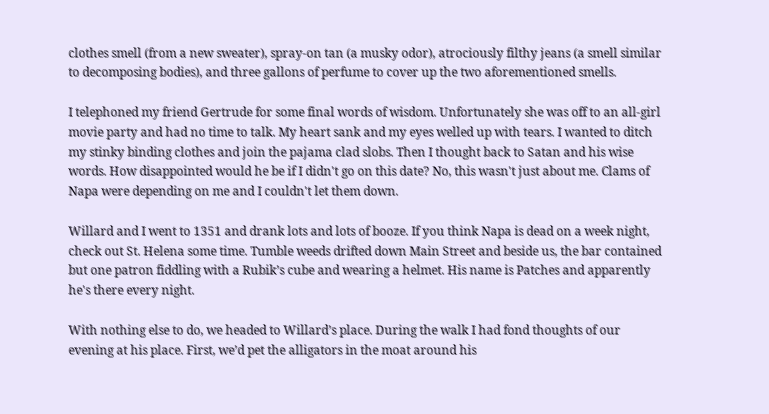clothes smell (from a new sweater), spray-on tan (a musky odor), atrociously filthy jeans (a smell similar to decomposing bodies), and three gallons of perfume to cover up the two aforementioned smells.

I telephoned my friend Gertrude for some final words of wisdom. Unfortunately she was off to an all-girl movie party and had no time to talk. My heart sank and my eyes welled up with tears. I wanted to ditch my stinky binding clothes and join the pajama clad slobs. Then I thought back to Satan and his wise words. How disappointed would he be if I didn't go on this date? No, this wasn't just about me. Clams of Napa were depending on me and I couldn't let them down.

Willard and I went to 1351 and drank lots and lots of booze. If you think Napa is dead on a week night, check out St. Helena some time. Tumble weeds drifted down Main Street and beside us, the bar contained but one patron fiddling with a Rubik’s cube and wearing a helmet. His name is Patches and apparently he's there every night.

With nothing else to do, we headed to Willard’s place. During the walk I had fond thoughts of our evening at his place. First, we’d pet the alligators in the moat around his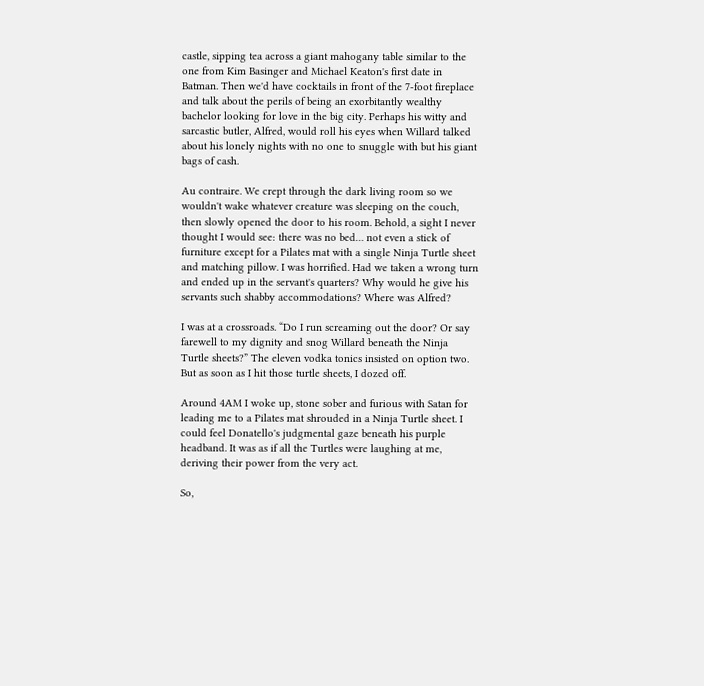castle, sipping tea across a giant mahogany table similar to the one from Kim Basinger and Michael Keaton's first date in Batman. Then we'd have cocktails in front of the 7-foot fireplace and talk about the perils of being an exorbitantly wealthy bachelor looking for love in the big city. Perhaps his witty and sarcastic butler, Alfred, would roll his eyes when Willard talked about his lonely nights with no one to snuggle with but his giant bags of cash.

Au contraire. We crept through the dark living room so we wouldn't wake whatever creature was sleeping on the couch, then slowly opened the door to his room. Behold, a sight I never thought I would see: there was no bed… not even a stick of furniture except for a Pilates mat with a single Ninja Turtle sheet and matching pillow. I was horrified. Had we taken a wrong turn and ended up in the servant's quarters? Why would he give his servants such shabby accommodations? Where was Alfred?

I was at a crossroads. “Do I run screaming out the door? Or say farewell to my dignity and snog Willard beneath the Ninja Turtle sheets?” The eleven vodka tonics insisted on option two. But as soon as I hit those turtle sheets, I dozed off.

Around 4AM I woke up, stone sober and furious with Satan for leading me to a Pilates mat shrouded in a Ninja Turtle sheet. I could feel Donatello's judgmental gaze beneath his purple headband. It was as if all the Turtles were laughing at me, deriving their power from the very act.

So,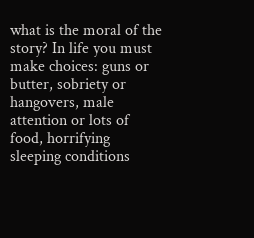what is the moral of the story? In life you must make choices: guns or butter, sobriety or hangovers, male attention or lots of food, horrifying sleeping conditions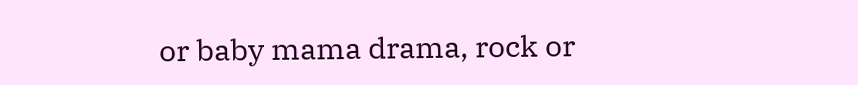or baby mama drama, rock or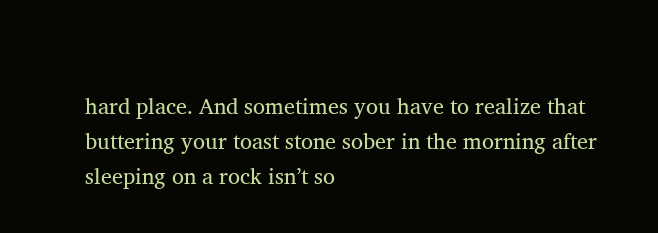hard place. And sometimes you have to realize that buttering your toast stone sober in the morning after sleeping on a rock isn’t so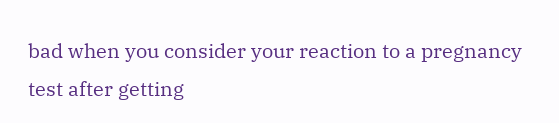bad when you consider your reaction to a pregnancy test after getting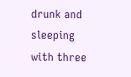drunk and sleeping with three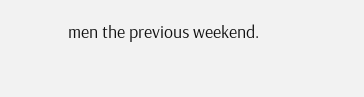men the previous weekend.